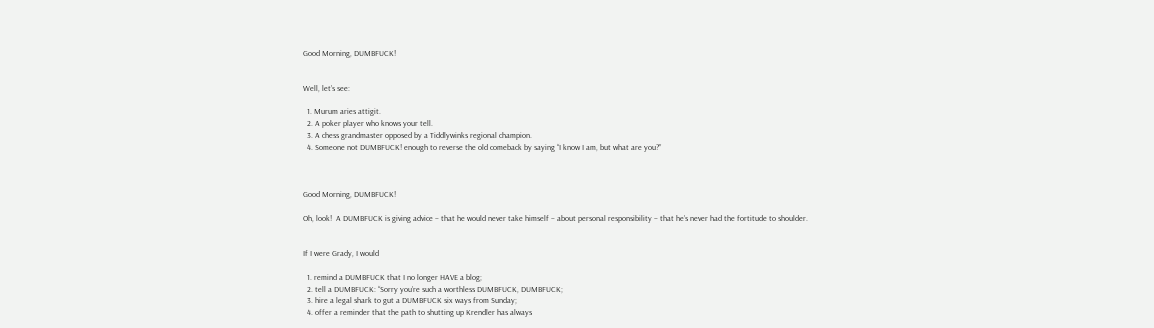Good Morning, DUMBFUCK!


Well, let’s see:

  1. Murum aries attigit.
  2. A poker player who knows your tell.
  3. A chess grandmaster opposed by a Tiddlywinks regional champion.
  4. Someone not DUMBFUCK! enough to reverse the old comeback by saying “I know I am, but what are you?”



Good Morning, DUMBFUCK!

Oh, look!  A DUMBFUCK is giving advice – that he would never take himself – about personal responsibility – that he’s never had the fortitude to shoulder.


If I were Grady, I would

  1. remind a DUMBFUCK that I no longer HAVE a blog;
  2. tell a DUMBFUCK: “Sorry you’re such a worthless DUMBFUCK, DUMBFUCK;
  3. hire a legal shark to gut a DUMBFUCK six ways from Sunday;
  4. offer a reminder that the path to shutting up Krendler has always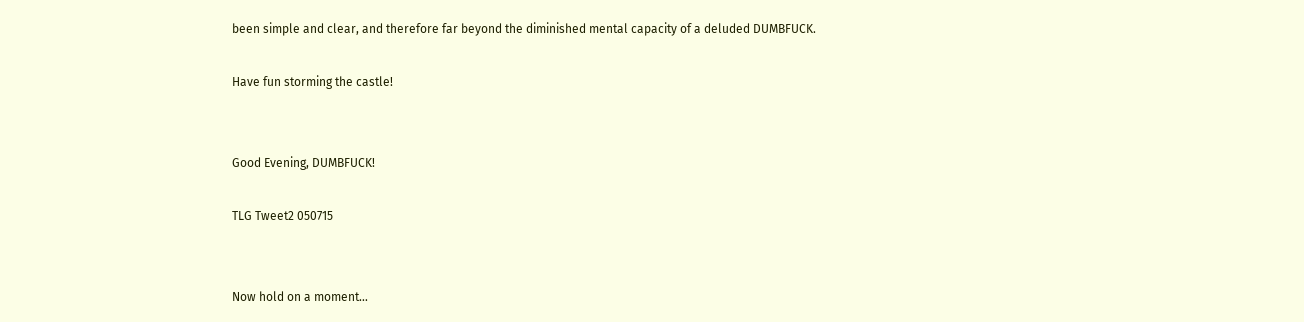been simple and clear, and therefore far beyond the diminished mental capacity of a deluded DUMBFUCK.

Have fun storming the castle!


Good Evening, DUMBFUCK!

TLG Tweet2 050715


Now hold on a moment…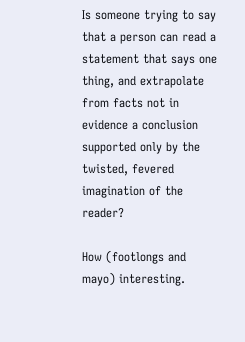Is someone trying to say that a person can read a statement that says one thing, and extrapolate from facts not in evidence a conclusion supported only by the twisted, fevered imagination of the reader?

How (footlongs and mayo) interesting.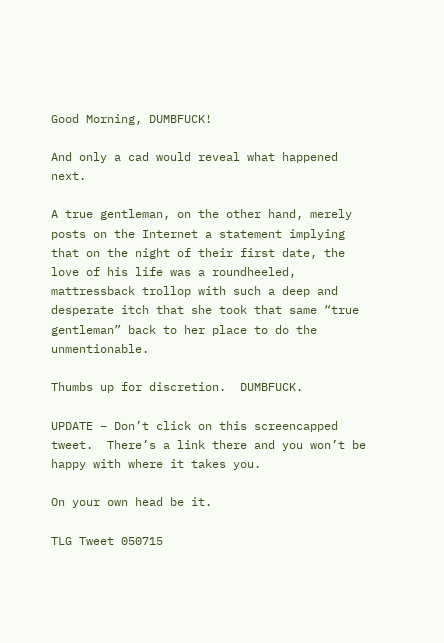Good Morning, DUMBFUCK!

And only a cad would reveal what happened next.

A true gentleman, on the other hand, merely posts on the Internet a statement implying that on the night of their first date, the love of his life was a roundheeled, mattressback trollop with such a deep and desperate itch that she took that same “true gentleman” back to her place to do the unmentionable.

Thumbs up for discretion.  DUMBFUCK.

UPDATE – Don’t click on this screencapped tweet.  There’s a link there and you won’t be happy with where it takes you.

On your own head be it.

TLG Tweet 050715